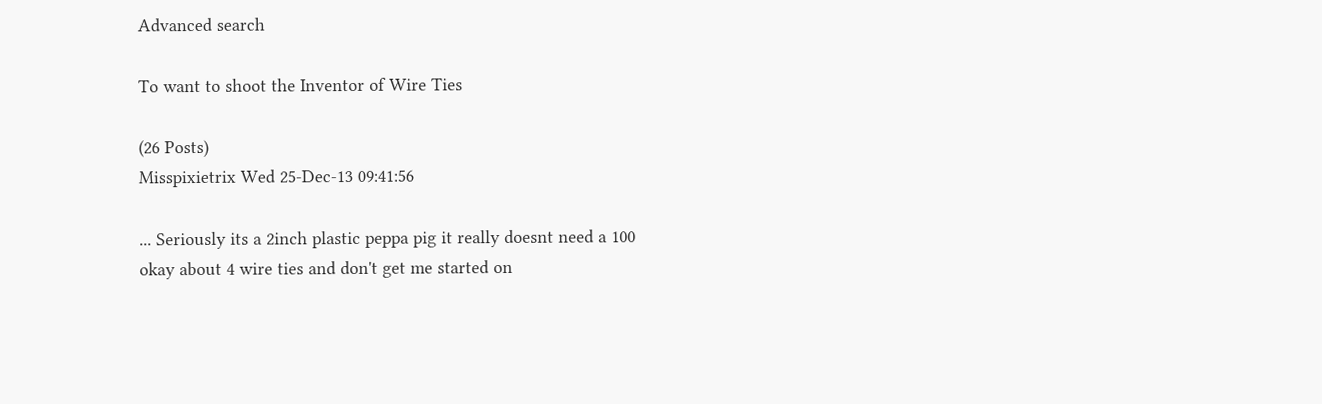Advanced search

To want to shoot the Inventor of Wire Ties

(26 Posts)
Misspixietrix Wed 25-Dec-13 09:41:56

... Seriously its a 2inch plastic peppa pig it really doesnt need a 100 okay about 4 wire ties and don't get me started on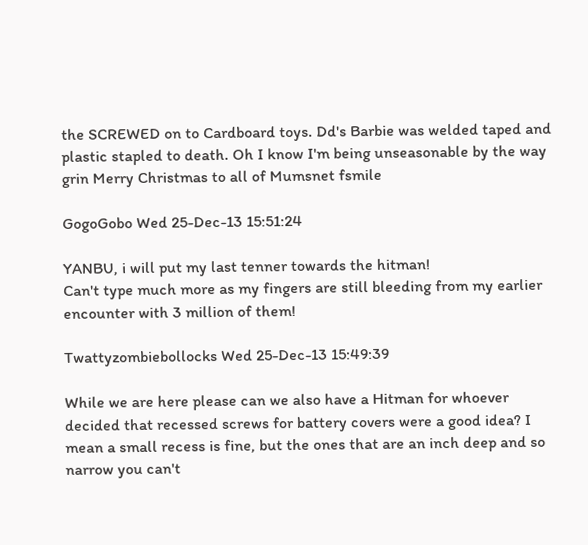the SCREWED on to Cardboard toys. Dd's Barbie was welded taped and plastic stapled to death. Oh I know I'm being unseasonable by the way grin Merry Christmas to all of Mumsnet fsmile

GogoGobo Wed 25-Dec-13 15:51:24

YANBU, i will put my last tenner towards the hitman!
Can't type much more as my fingers are still bleeding from my earlier encounter with 3 million of them!

Twattyzombiebollocks Wed 25-Dec-13 15:49:39

While we are here please can we also have a Hitman for whoever decided that recessed screws for battery covers were a good idea? I mean a small recess is fine, but the ones that are an inch deep and so narrow you can't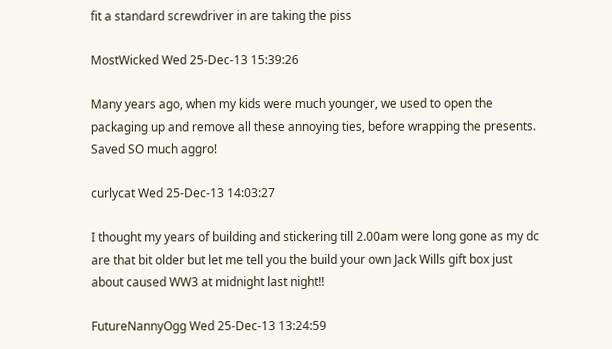fit a standard screwdriver in are taking the piss

MostWicked Wed 25-Dec-13 15:39:26

Many years ago, when my kids were much younger, we used to open the packaging up and remove all these annoying ties, before wrapping the presents. Saved SO much aggro!

curlycat Wed 25-Dec-13 14:03:27

I thought my years of building and stickering till 2.00am were long gone as my dc are that bit older but let me tell you the build your own Jack Wills gift box just about caused WW3 at midnight last night!!

FutureNannyOgg Wed 25-Dec-13 13:24:59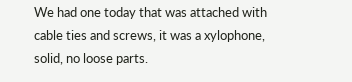We had one today that was attached with cable ties and screws, it was a xylophone, solid, no loose parts.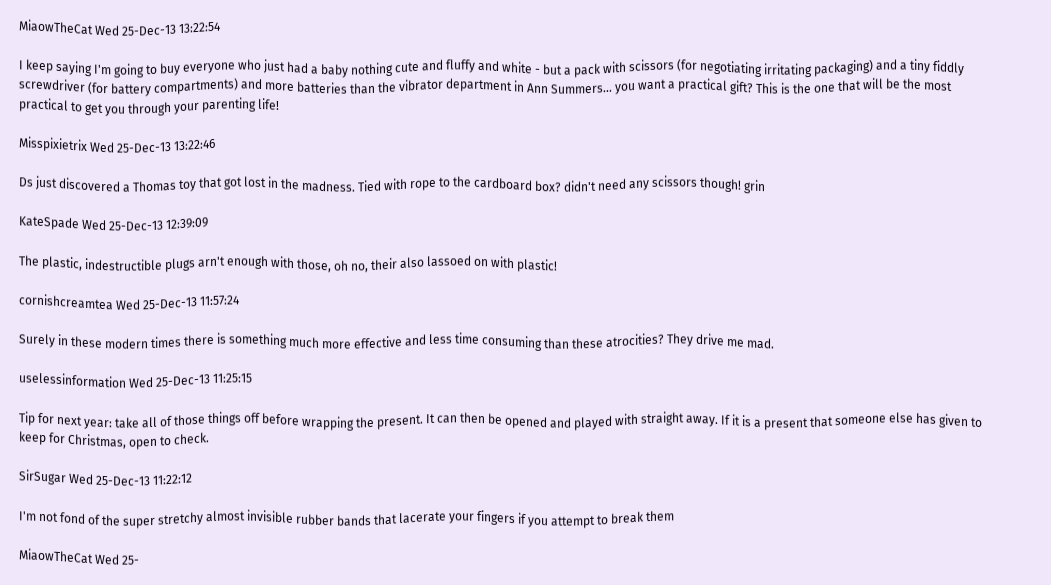MiaowTheCat Wed 25-Dec-13 13:22:54

I keep saying I'm going to buy everyone who just had a baby nothing cute and fluffy and white - but a pack with scissors (for negotiating irritating packaging) and a tiny fiddly screwdriver (for battery compartments) and more batteries than the vibrator department in Ann Summers... you want a practical gift? This is the one that will be the most practical to get you through your parenting life!

Misspixietrix Wed 25-Dec-13 13:22:46

Ds just discovered a Thomas toy that got lost in the madness. Tied with rope to the cardboard box? didn't need any scissors though! grin

KateSpade Wed 25-Dec-13 12:39:09

The plastic, indestructible plugs arn't enough with those, oh no, their also lassoed on with plastic!

cornishcreamtea Wed 25-Dec-13 11:57:24

Surely in these modern times there is something much more effective and less time consuming than these atrocities? They drive me mad.

uselessinformation Wed 25-Dec-13 11:25:15

Tip for next year: take all of those things off before wrapping the present. It can then be opened and played with straight away. If it is a present that someone else has given to keep for Christmas, open to check.

SirSugar Wed 25-Dec-13 11:22:12

I'm not fond of the super stretchy almost invisible rubber bands that lacerate your fingers if you attempt to break them

MiaowTheCat Wed 25-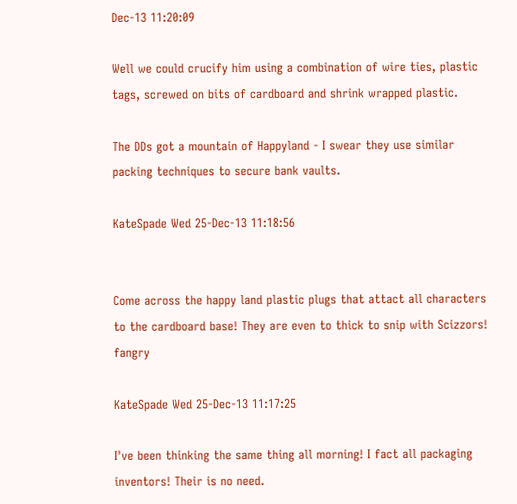Dec-13 11:20:09

Well we could crucify him using a combination of wire ties, plastic tags, screwed on bits of cardboard and shrink wrapped plastic.

The DDs got a mountain of Happyland - I swear they use similar packing techniques to secure bank vaults.

KateSpade Wed 25-Dec-13 11:18:56


Come across the happy land plastic plugs that attact all characters to the cardboard base! They are even to thick to snip with Scizzors! fangry

KateSpade Wed 25-Dec-13 11:17:25

I've been thinking the same thing all morning! I fact all packaging inventors! Their is no need.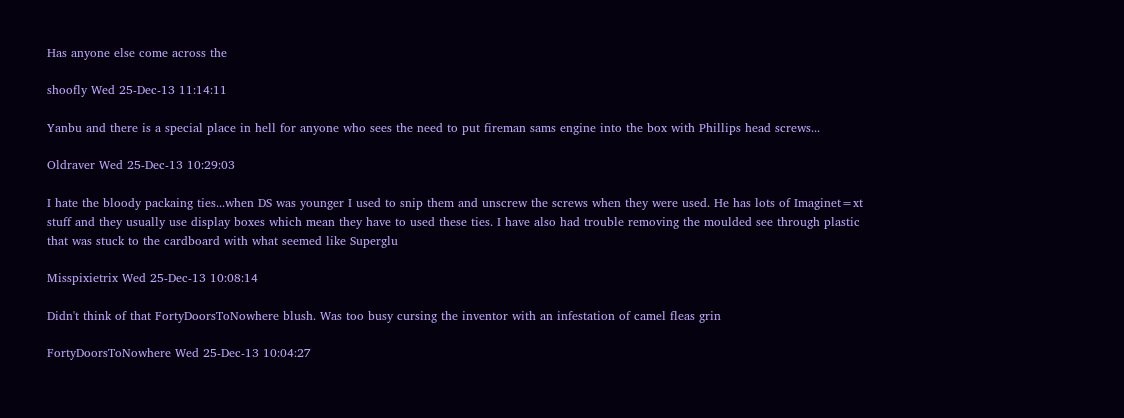Has anyone else come across the

shoofly Wed 25-Dec-13 11:14:11

Yanbu and there is a special place in hell for anyone who sees the need to put fireman sams engine into the box with Phillips head screws...

Oldraver Wed 25-Dec-13 10:29:03

I hate the bloody packaing ties...when DS was younger I used to snip them and unscrew the screws when they were used. He has lots of Imaginet=xt stuff and they usually use display boxes which mean they have to used these ties. I have also had trouble removing the moulded see through plastic that was stuck to the cardboard with what seemed like Superglu

Misspixietrix Wed 25-Dec-13 10:08:14

Didn't think of that FortyDoorsToNowhere blush. Was too busy cursing the inventor with an infestation of camel fleas grin

FortyDoorsToNowhere Wed 25-Dec-13 10:04:27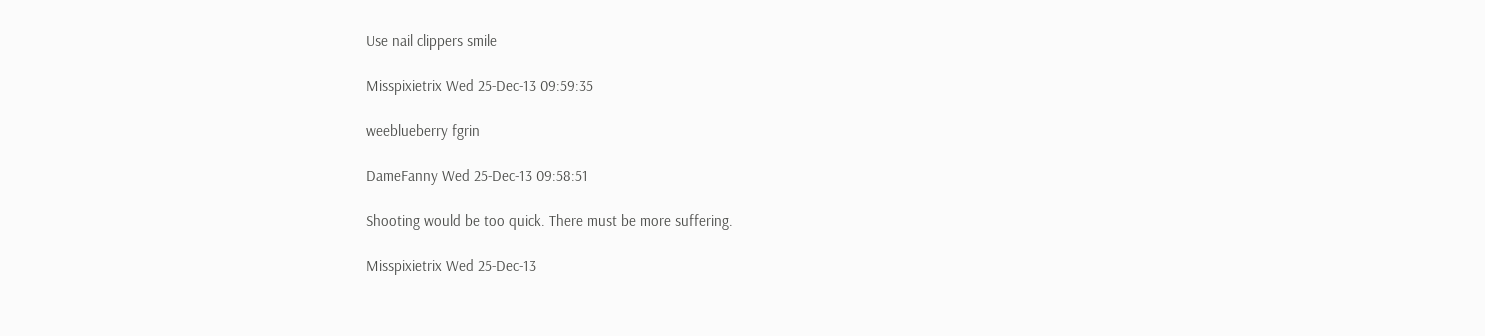Use nail clippers smile

Misspixietrix Wed 25-Dec-13 09:59:35

weeblueberry fgrin

DameFanny Wed 25-Dec-13 09:58:51

Shooting would be too quick. There must be more suffering.

Misspixietrix Wed 25-Dec-13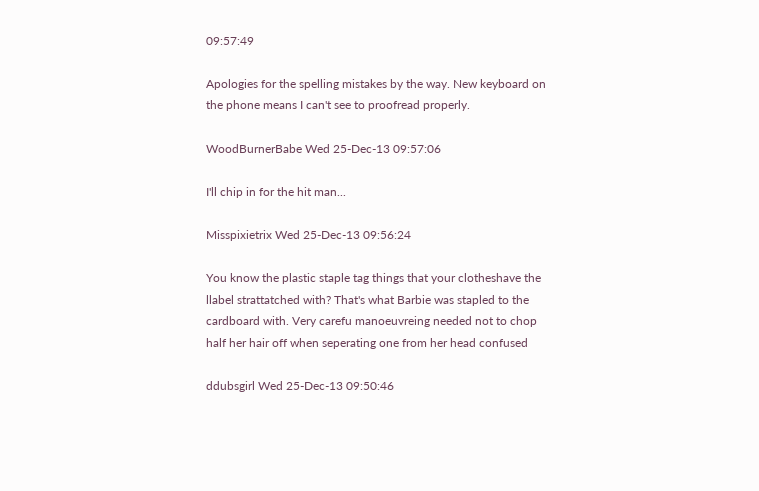09:57:49

Apologies for the spelling mistakes by the way. New keyboard on the phone means I can't see to proofread properly.

WoodBurnerBabe Wed 25-Dec-13 09:57:06

I'll chip in for the hit man...

Misspixietrix Wed 25-Dec-13 09:56:24

You know the plastic staple tag things that your clotheshave the llabel strattatched with? That's what Barbie was stapled to the cardboard with. Very carefu manoeuvreing needed not to chop half her hair off when seperating one from her head confused

ddubsgirl Wed 25-Dec-13 09:50:46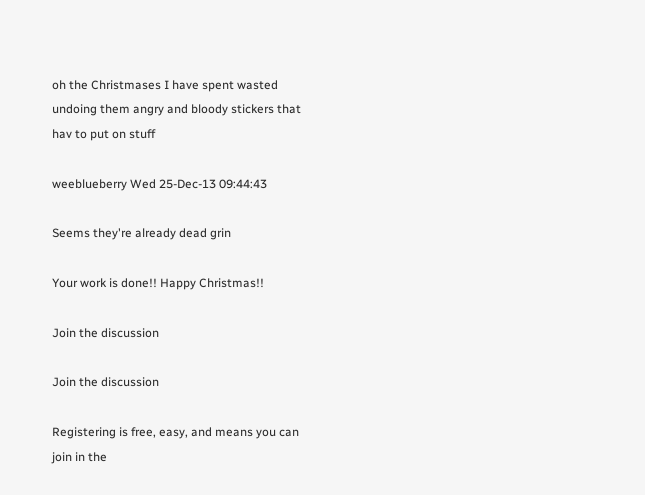oh the Christmases I have spent wasted undoing them angry and bloody stickers that hav to put on stuff

weeblueberry Wed 25-Dec-13 09:44:43

Seems they're already dead grin

Your work is done!! Happy Christmas!!

Join the discussion

Join the discussion

Registering is free, easy, and means you can join in the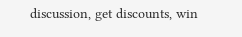discussion, get discounts, win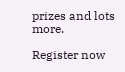prizes and lots more.

Register now